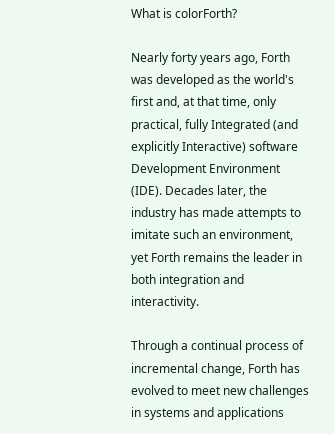What is colorForth?

Nearly forty years ago, Forth was developed as the world's first and, at that time, only practical, fully Integrated (and explicitly Interactive) software Development Environment (IDE). Decades later, the industry has made attempts to imitate such an environment, yet Forth remains the leader in both integration and interactivity.

Through a continual process of incremental change, Forth has evolved to meet new challenges in systems and applications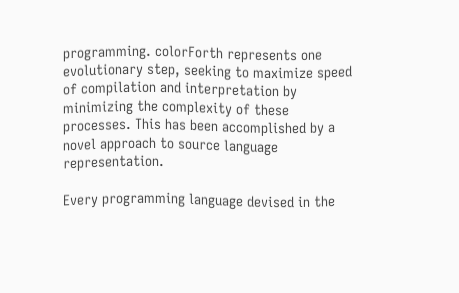programming. colorForth represents one evolutionary step, seeking to maximize speed of compilation and interpretation by minimizing the complexity of these processes. This has been accomplished by a novel approach to source language representation.

Every programming language devised in the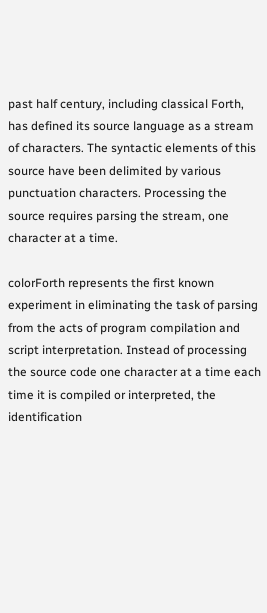past half century, including classical Forth, has defined its source language as a stream of characters. The syntactic elements of this source have been delimited by various punctuation characters. Processing the source requires parsing the stream, one character at a time.

colorForth represents the first known experiment in eliminating the task of parsing from the acts of program compilation and script interpretation. Instead of processing the source code one character at a time each time it is compiled or interpreted, the identification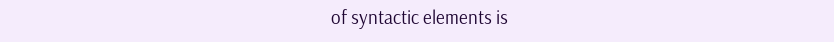of syntactic elements is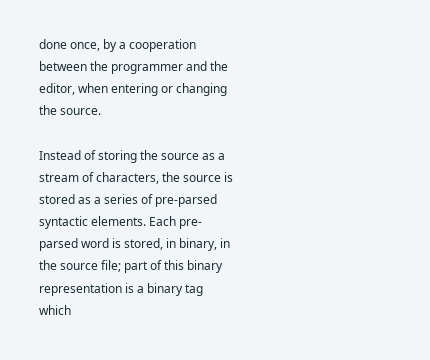done once, by a cooperation between the programmer and the editor, when entering or changing the source.

Instead of storing the source as a stream of characters, the source is stored as a series of pre-parsed syntactic elements. Each pre-parsed word is stored, in binary, in the source file; part of this binary representation is a binary tag which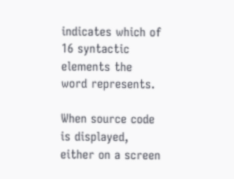indicates which of 16 syntactic elements the word represents.

When source code is displayed, either on a screen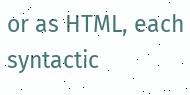or as HTML, each syntactic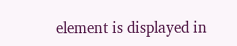element is displayed in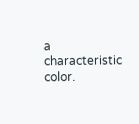a characteristic color.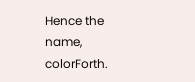Hence the name, colorForth.